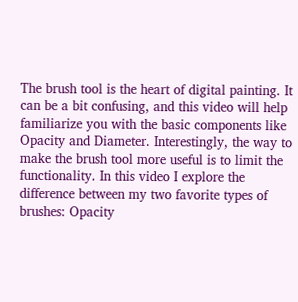The brush tool is the heart of digital painting. It can be a bit confusing, and this video will help familiarize you with the basic components like Opacity and Diameter. Interestingly, the way to make the brush tool more useful is to limit the functionality. In this video I explore the difference between my two favorite types of brushes: Opacity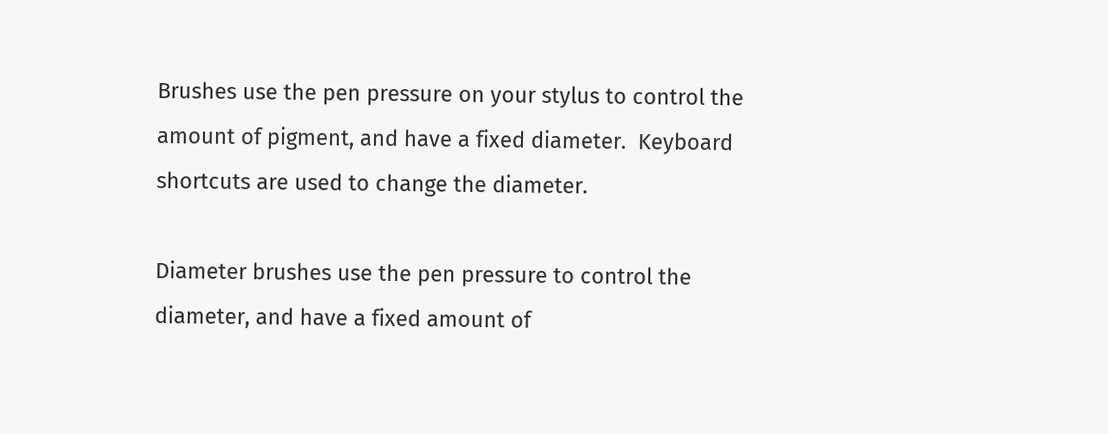Brushes use the pen pressure on your stylus to control the amount of pigment, and have a fixed diameter.  Keyboard shortcuts are used to change the diameter.

Diameter brushes use the pen pressure to control the diameter, and have a fixed amount of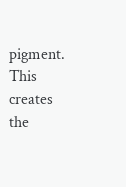pigment.  This creates the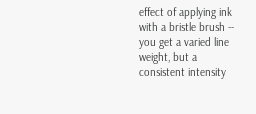effect of applying ink with a bristle brush -- you get a varied line weight, but a consistent intensity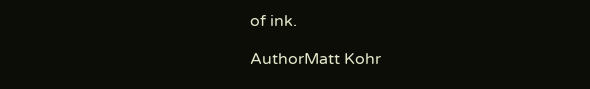of ink.

AuthorMatt Kohr